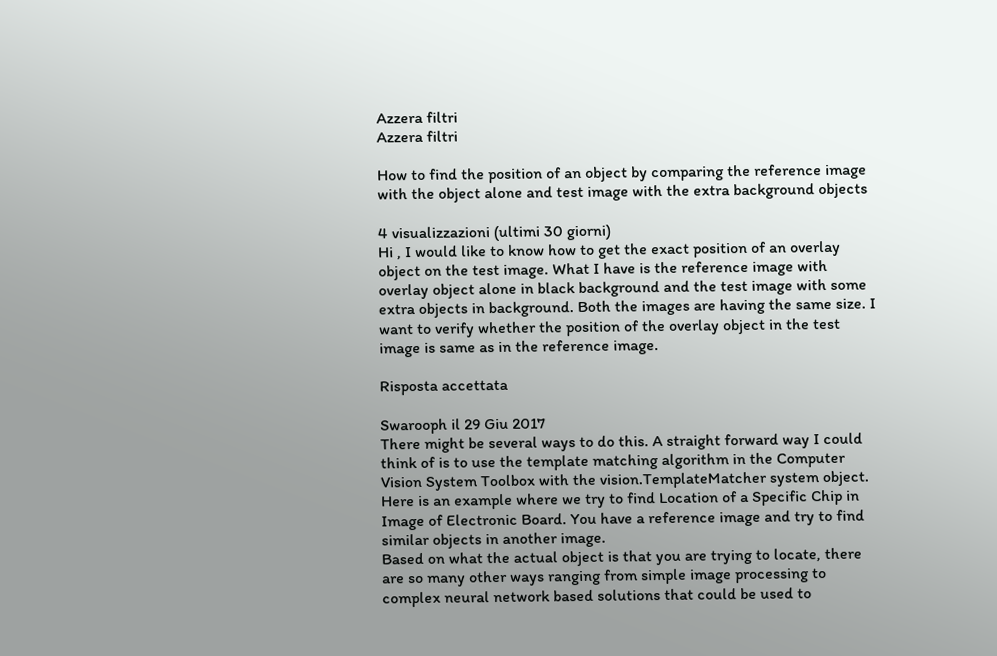Azzera filtri
Azzera filtri

How to find the position of an object by comparing the reference image with the object alone and test image with the extra background objects

4 visualizzazioni (ultimi 30 giorni)
Hi , I would like to know how to get the exact position of an overlay object on the test image. What I have is the reference image with overlay object alone in black background and the test image with some extra objects in background. Both the images are having the same size. I want to verify whether the position of the overlay object in the test image is same as in the reference image.

Risposta accettata

Swarooph il 29 Giu 2017
There might be several ways to do this. A straight forward way I could think of is to use the template matching algorithm in the Computer Vision System Toolbox with the vision.TemplateMatcher system object. Here is an example where we try to find Location of a Specific Chip in Image of Electronic Board. You have a reference image and try to find similar objects in another image.
Based on what the actual object is that you are trying to locate, there are so many other ways ranging from simple image processing to complex neural network based solutions that could be used to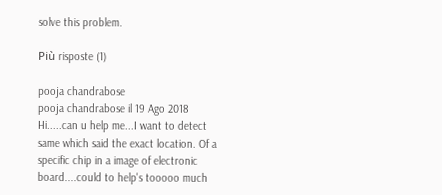solve this problem.

Più risposte (1)

pooja chandrabose
pooja chandrabose il 19 Ago 2018
Hi.....can u help me...I want to detect same which said the exact location. Of a specific chip in a image of electronic board....could to help's tooooo much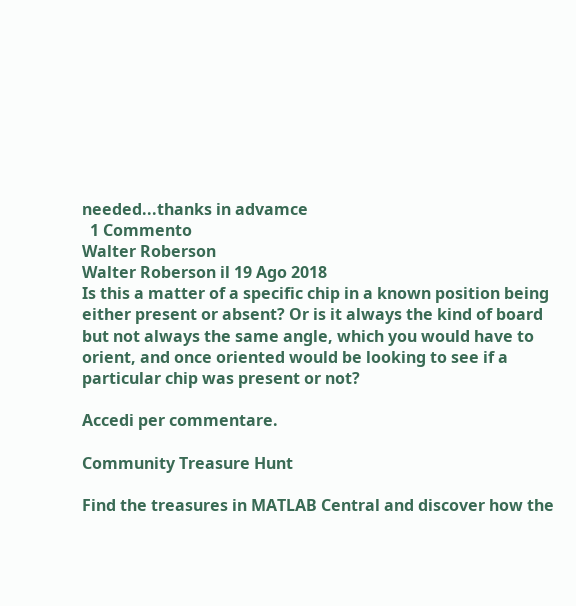needed...thanks in advamce
  1 Commento
Walter Roberson
Walter Roberson il 19 Ago 2018
Is this a matter of a specific chip in a known position being either present or absent? Or is it always the kind of board but not always the same angle, which you would have to orient, and once oriented would be looking to see if a particular chip was present or not?

Accedi per commentare.

Community Treasure Hunt

Find the treasures in MATLAB Central and discover how the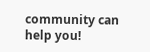community can help you!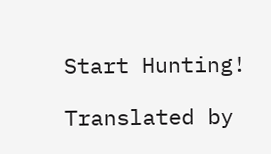Start Hunting!

Translated by